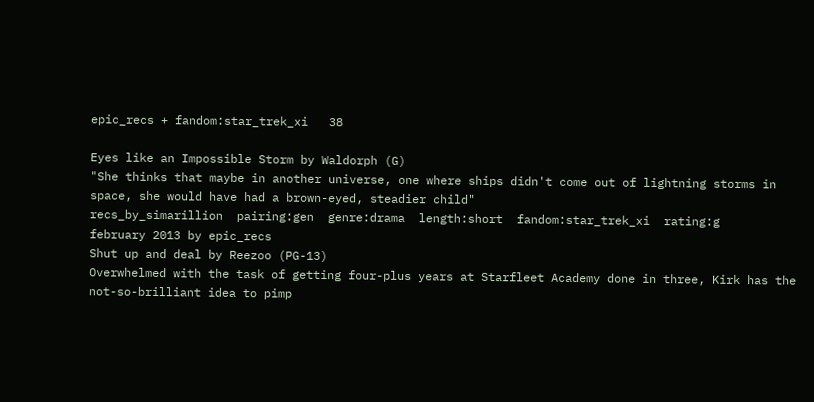epic_recs + fandom:star_trek_xi   38

Eyes like an Impossible Storm by Waldorph (G)
"She thinks that maybe in another universe, one where ships didn't come out of lightning storms in space, she would have had a brown-eyed, steadier child"
recs_by_simarillion  pairing:gen  genre:drama  length:short  fandom:star_trek_xi  rating:g
february 2013 by epic_recs
Shut up and deal by Reezoo (PG-13)
Overwhelmed with the task of getting four-plus years at Starfleet Academy done in three, Kirk has the not-so-brilliant idea to pimp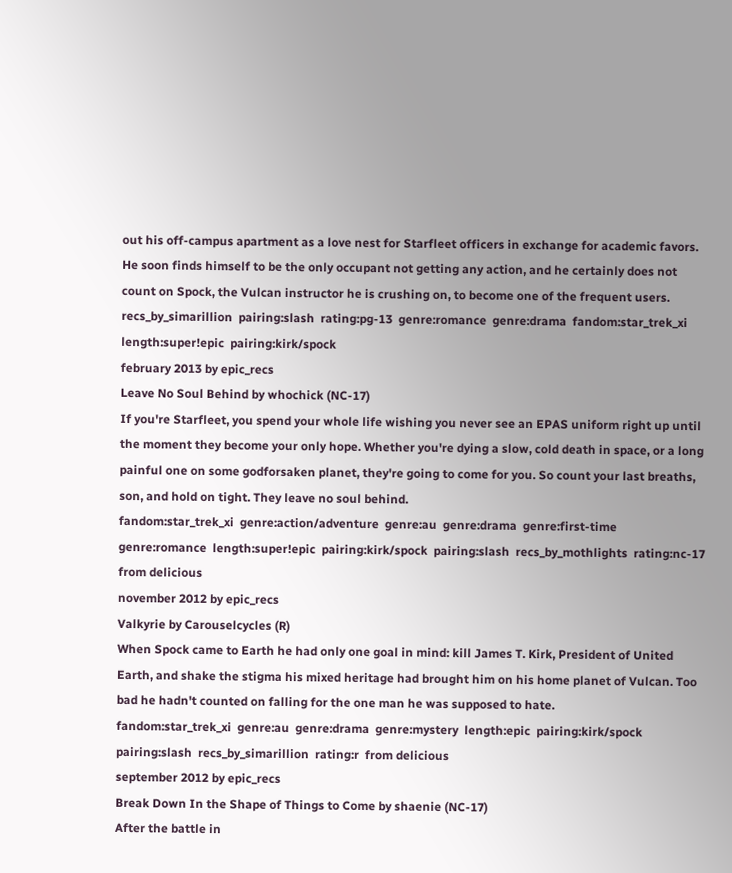out his off-campus apartment as a love nest for Starfleet officers in exchange for academic favors. He soon finds himself to be the only occupant not getting any action, and he certainly does not count on Spock, the Vulcan instructor he is crushing on, to become one of the frequent users.
recs_by_simarillion  pairing:slash  rating:pg-13  genre:romance  genre:drama  fandom:star_trek_xi  length:super!epic  pairing:kirk/spock
february 2013 by epic_recs
Leave No Soul Behind by whochick (NC-17)
If you're Starfleet, you spend your whole life wishing you never see an EPAS uniform right up until the moment they become your only hope. Whether you're dying a slow, cold death in space, or a long painful one on some godforsaken planet, they're going to come for you. So count your last breaths, son, and hold on tight. They leave no soul behind.
fandom:star_trek_xi  genre:action/adventure  genre:au  genre:drama  genre:first-time  genre:romance  length:super!epic  pairing:kirk/spock  pairing:slash  recs_by_mothlights  rating:nc-17  from delicious
november 2012 by epic_recs
Valkyrie by Carouselcycles (R)
When Spock came to Earth he had only one goal in mind: kill James T. Kirk, President of United Earth, and shake the stigma his mixed heritage had brought him on his home planet of Vulcan. Too bad he hadn't counted on falling for the one man he was supposed to hate.
fandom:star_trek_xi  genre:au  genre:drama  genre:mystery  length:epic  pairing:kirk/spock  pairing:slash  recs_by_simarillion  rating:r  from delicious
september 2012 by epic_recs
Break Down In the Shape of Things to Come by shaenie (NC-17)
After the battle in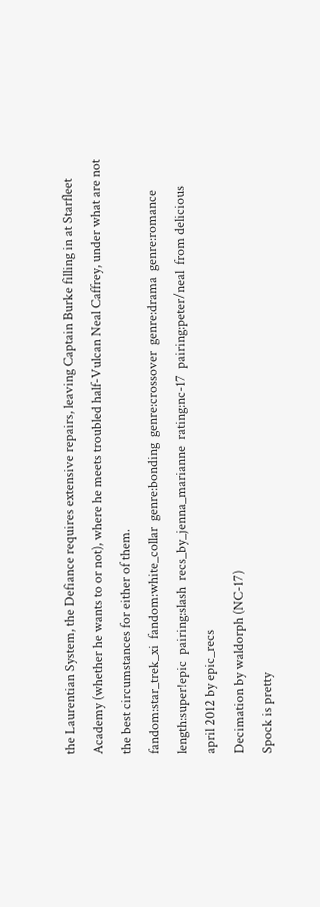the Laurentian System, the Defiance requires extensive repairs, leaving Captain Burke filling in at Starfleet Academy (whether he wants to or not), where he meets troubled half-Vulcan Neal Caffrey, under what are not the best circumstances for either of them.
fandom:star_trek_xi  fandom:white_collar  genre:bonding  genre:crossover  genre:drama  genre:romance  length:super!epic  pairing:slash  recs_by_jenna_marianne  rating:nc-17  pairing:peter/neal  from delicious
april 2012 by epic_recs
Decimation by waldorph (NC-17)
Spock is pretty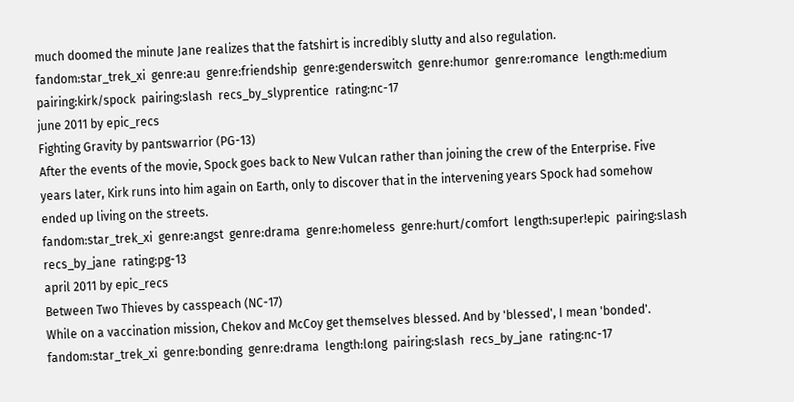much doomed the minute Jane realizes that the fatshirt is incredibly slutty and also regulation.
fandom:star_trek_xi  genre:au  genre:friendship  genre:genderswitch  genre:humor  genre:romance  length:medium  pairing:kirk/spock  pairing:slash  recs_by_slyprentice  rating:nc-17
june 2011 by epic_recs
Fighting Gravity by pantswarrior (PG-13)
After the events of the movie, Spock goes back to New Vulcan rather than joining the crew of the Enterprise. Five years later, Kirk runs into him again on Earth, only to discover that in the intervening years Spock had somehow ended up living on the streets.
fandom:star_trek_xi  genre:angst  genre:drama  genre:homeless  genre:hurt/comfort  length:super!epic  pairing:slash  recs_by_jane  rating:pg-13
april 2011 by epic_recs
Between Two Thieves by casspeach (NC-17)
While on a vaccination mission, Chekov and McCoy get themselves blessed. And by 'blessed', I mean 'bonded'.
fandom:star_trek_xi  genre:bonding  genre:drama  length:long  pairing:slash  recs_by_jane  rating:nc-17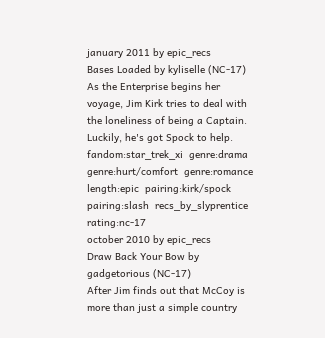january 2011 by epic_recs
Bases Loaded by kyliselle (NC-17)
As the Enterprise begins her voyage, Jim Kirk tries to deal with the loneliness of being a Captain. Luckily, he's got Spock to help.
fandom:star_trek_xi  genre:drama  genre:hurt/comfort  genre:romance  length:epic  pairing:kirk/spock  pairing:slash  recs_by_slyprentice  rating:nc-17
october 2010 by epic_recs
Draw Back Your Bow by gadgetorious (NC-17)
After Jim finds out that McCoy is more than just a simple country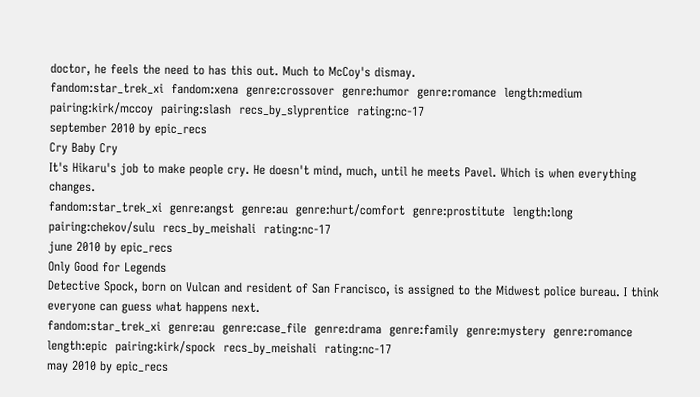doctor, he feels the need to has this out. Much to McCoy's dismay.
fandom:star_trek_xi  fandom:xena  genre:crossover  genre:humor  genre:romance  length:medium  pairing:kirk/mccoy  pairing:slash  recs_by_slyprentice  rating:nc-17
september 2010 by epic_recs
Cry Baby Cry
It's Hikaru's job to make people cry. He doesn't mind, much, until he meets Pavel. Which is when everything changes.
fandom:star_trek_xi  genre:angst  genre:au  genre:hurt/comfort  genre:prostitute  length:long  pairing:chekov/sulu  recs_by_meishali  rating:nc-17
june 2010 by epic_recs
Only Good for Legends
Detective Spock, born on Vulcan and resident of San Francisco, is assigned to the Midwest police bureau. I think everyone can guess what happens next.
fandom:star_trek_xi  genre:au  genre:case_file  genre:drama  genre:family  genre:mystery  genre:romance  length:epic  pairing:kirk/spock  recs_by_meishali  rating:nc-17
may 2010 by epic_recs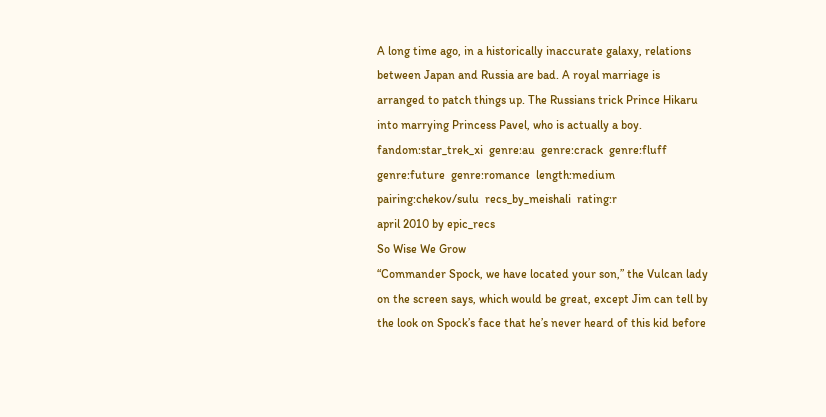A long time ago, in a historically inaccurate galaxy, relations between Japan and Russia are bad. A royal marriage is arranged to patch things up. The Russians trick Prince Hikaru into marrying Princess Pavel, who is actually a boy.
fandom:star_trek_xi  genre:au  genre:crack  genre:fluff  genre:future  genre:romance  length:medium  pairing:chekov/sulu  recs_by_meishali  rating:r
april 2010 by epic_recs
So Wise We Grow
“Commander Spock, we have located your son,” the Vulcan lady on the screen says, which would be great, except Jim can tell by the look on Spock’s face that he’s never heard of this kid before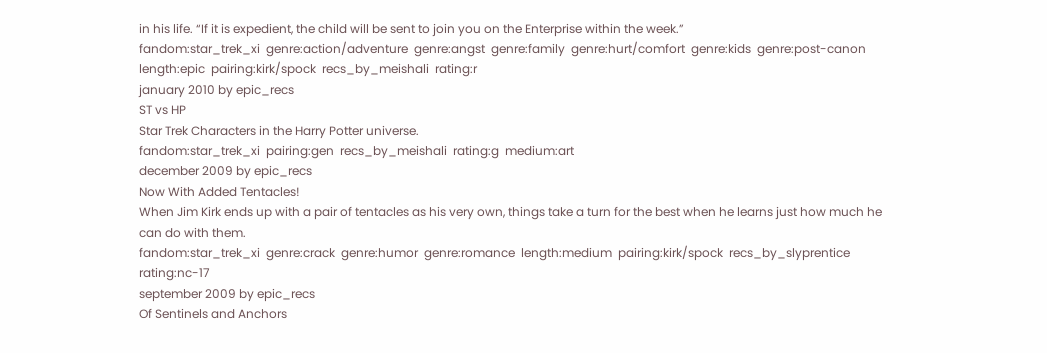in his life. “If it is expedient, the child will be sent to join you on the Enterprise within the week.”
fandom:star_trek_xi  genre:action/adventure  genre:angst  genre:family  genre:hurt/comfort  genre:kids  genre:post-canon  length:epic  pairing:kirk/spock  recs_by_meishali  rating:r
january 2010 by epic_recs
ST vs HP
Star Trek Characters in the Harry Potter universe.
fandom:star_trek_xi  pairing:gen  recs_by_meishali  rating:g  medium:art
december 2009 by epic_recs
Now With Added Tentacles!
When Jim Kirk ends up with a pair of tentacles as his very own, things take a turn for the best when he learns just how much he can do with them.
fandom:star_trek_xi  genre:crack  genre:humor  genre:romance  length:medium  pairing:kirk/spock  recs_by_slyprentice  rating:nc-17
september 2009 by epic_recs
Of Sentinels and Anchors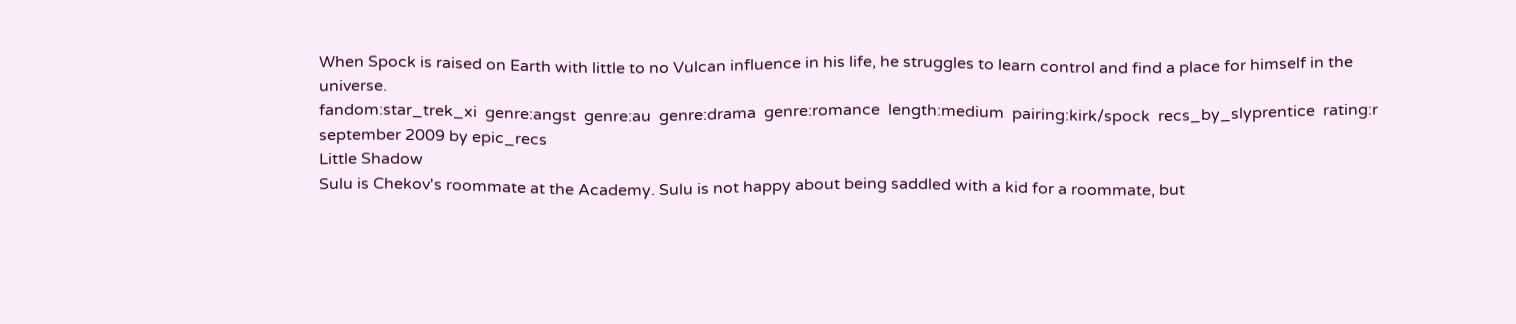When Spock is raised on Earth with little to no Vulcan influence in his life, he struggles to learn control and find a place for himself in the universe.
fandom:star_trek_xi  genre:angst  genre:au  genre:drama  genre:romance  length:medium  pairing:kirk/spock  recs_by_slyprentice  rating:r
september 2009 by epic_recs
Little Shadow
Sulu is Chekov's roommate at the Academy. Sulu is not happy about being saddled with a kid for a roommate, but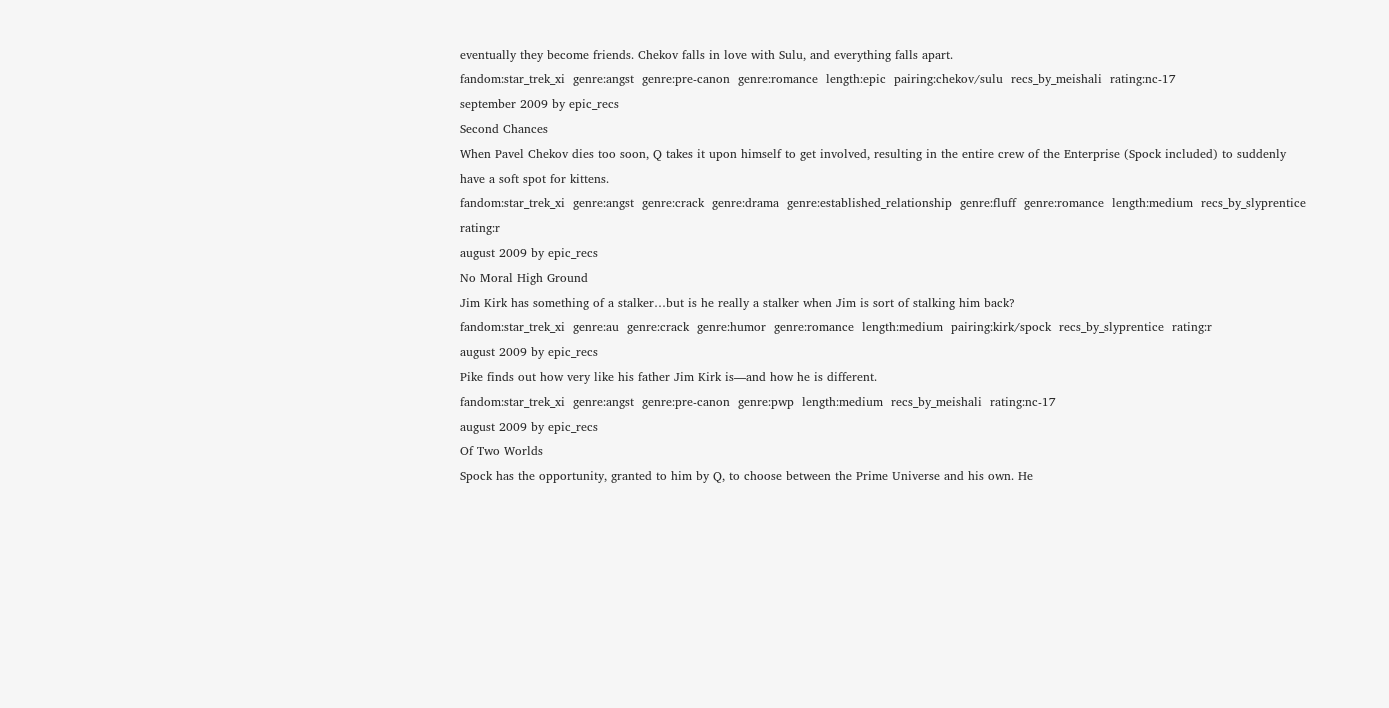eventually they become friends. Chekov falls in love with Sulu, and everything falls apart.
fandom:star_trek_xi  genre:angst  genre:pre-canon  genre:romance  length:epic  pairing:chekov/sulu  recs_by_meishali  rating:nc-17
september 2009 by epic_recs
Second Chances
When Pavel Chekov dies too soon, Q takes it upon himself to get involved, resulting in the entire crew of the Enterprise (Spock included) to suddenly have a soft spot for kittens.
fandom:star_trek_xi  genre:angst  genre:crack  genre:drama  genre:established_relationship  genre:fluff  genre:romance  length:medium  recs_by_slyprentice  rating:r
august 2009 by epic_recs
No Moral High Ground
Jim Kirk has something of a stalker…but is he really a stalker when Jim is sort of stalking him back?
fandom:star_trek_xi  genre:au  genre:crack  genre:humor  genre:romance  length:medium  pairing:kirk/spock  recs_by_slyprentice  rating:r
august 2009 by epic_recs
Pike finds out how very like his father Jim Kirk is—and how he is different.
fandom:star_trek_xi  genre:angst  genre:pre-canon  genre:pwp  length:medium  recs_by_meishali  rating:nc-17
august 2009 by epic_recs
Of Two Worlds
Spock has the opportunity, granted to him by Q, to choose between the Prime Universe and his own. He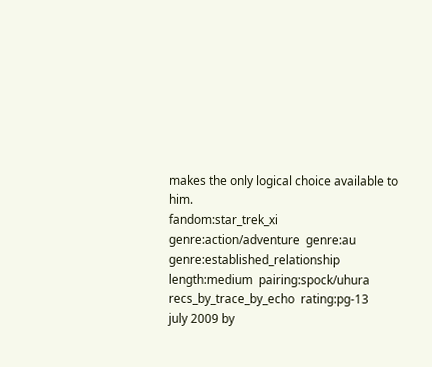makes the only logical choice available to him.
fandom:star_trek_xi  genre:action/adventure  genre:au  genre:established_relationship  length:medium  pairing:spock/uhura  recs_by_trace_by_echo  rating:pg-13
july 2009 by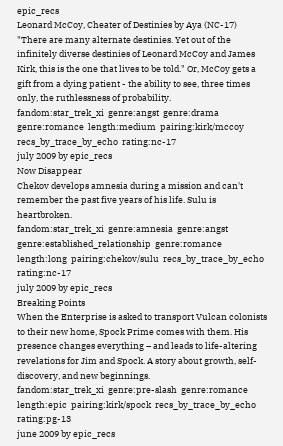epic_recs
Leonard McCoy, Cheater of Destinies by Aya (NC-17)
"There are many alternate destinies. Yet out of the infinitely diverse destinies of Leonard McCoy and James Kirk, this is the one that lives to be told." Or, McCoy gets a gift from a dying patient - the ability to see, three times only, the ruthlessness of probability.
fandom:star_trek_xi  genre:angst  genre:drama  genre:romance  length:medium  pairing:kirk/mccoy  recs_by_trace_by_echo  rating:nc-17
july 2009 by epic_recs
Now Disappear
Chekov develops amnesia during a mission and can't remember the past five years of his life. Sulu is heartbroken.
fandom:star_trek_xi  genre:amnesia  genre:angst  genre:established_relationship  genre:romance  length:long  pairing:chekov/sulu  recs_by_trace_by_echo  rating:nc-17
july 2009 by epic_recs
Breaking Points
When the Enterprise is asked to transport Vulcan colonists to their new home, Spock Prime comes with them. His presence changes everything – and leads to life-altering revelations for Jim and Spock. A story about growth, self-discovery, and new beginnings.
fandom:star_trek_xi  genre:pre-slash  genre:romance  length:epic  pairing:kirk/spock  recs_by_trace_by_echo  rating:pg-13
june 2009 by epic_recs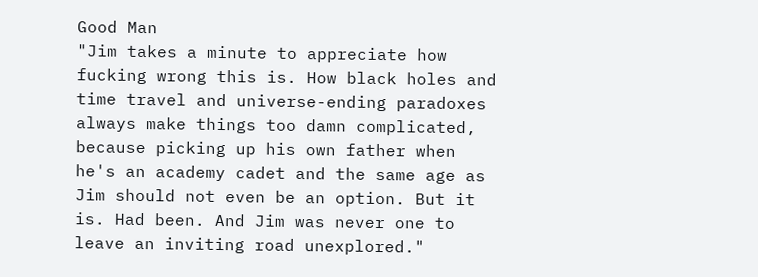Good Man
"Jim takes a minute to appreciate how fucking wrong this is. How black holes and time travel and universe-ending paradoxes always make things too damn complicated, because picking up his own father when he's an academy cadet and the same age as Jim should not even be an option. But it is. Had been. And Jim was never one to leave an inviting road unexplored."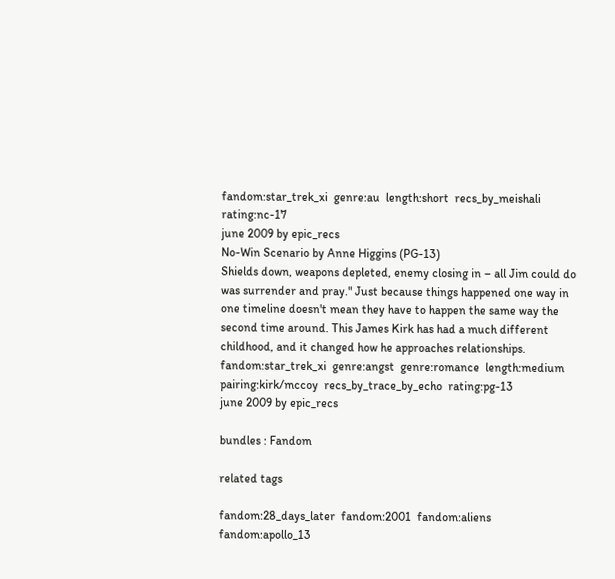fandom:star_trek_xi  genre:au  length:short  recs_by_meishali  rating:nc-17
june 2009 by epic_recs
No-Win Scenario by Anne Higgins (PG-13)
Shields down, weapons depleted, enemy closing in – all Jim could do was surrender and pray." Just because things happened one way in one timeline doesn't mean they have to happen the same way the second time around. This James Kirk has had a much different childhood, and it changed how he approaches relationships.
fandom:star_trek_xi  genre:angst  genre:romance  length:medium  pairing:kirk/mccoy  recs_by_trace_by_echo  rating:pg-13
june 2009 by epic_recs

bundles : Fandom

related tags

fandom:28_days_later  fandom:2001  fandom:aliens  fandom:apollo_13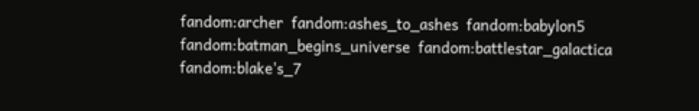fandom:archer  fandom:ashes_to_ashes  fandom:babylon5  fandom:batman_begins_universe  fandom:battlestar_galactica  fandom:blake's_7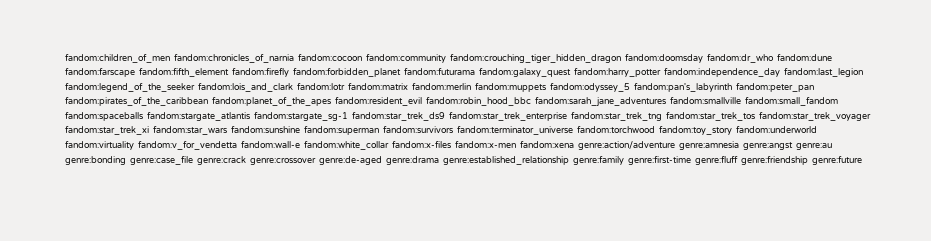fandom:children_of_men  fandom:chronicles_of_narnia  fandom:cocoon  fandom:community  fandom:crouching_tiger_hidden_dragon  fandom:doomsday  fandom:dr_who  fandom:dune  fandom:farscape  fandom:fifth_element  fandom:firefly  fandom:forbidden_planet  fandom:futurama  fandom:galaxy_quest  fandom:harry_potter  fandom:independence_day  fandom:last_legion  fandom:legend_of_the_seeker  fandom:lois_and_clark  fandom:lotr  fandom:matrix  fandom:merlin  fandom:muppets  fandom:odyssey_5  fandom:pan's_labyrinth  fandom:peter_pan  fandom:pirates_of_the_caribbean  fandom:planet_of_the_apes  fandom:resident_evil  fandom:robin_hood_bbc  fandom:sarah_jane_adventures  fandom:smallville  fandom:small_fandom  fandom:spaceballs  fandom:stargate_atlantis  fandom:stargate_sg-1  fandom:star_trek_ds9  fandom:star_trek_enterprise  fandom:star_trek_tng  fandom:star_trek_tos  fandom:star_trek_voyager  fandom:star_trek_xi  fandom:star_wars  fandom:sunshine  fandom:superman  fandom:survivors  fandom:terminator_universe  fandom:torchwood  fandom:toy_story  fandom:underworld  fandom:virtuality  fandom:v_for_vendetta  fandom:wall-e  fandom:white_collar  fandom:x-files  fandom:x-men  fandom:xena  genre:action/adventure  genre:amnesia  genre:angst  genre:au  genre:bonding  genre:case_file  genre:crack  genre:crossover  genre:de-aged  genre:drama  genre:established_relationship  genre:family  genre:first-time  genre:fluff  genre:friendship  genre:future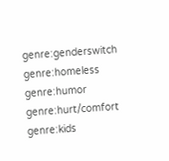genre:genderswitch  genre:homeless  genre:humor  genre:hurt/comfort  genre:kids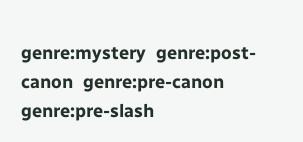genre:mystery  genre:post-canon  genre:pre-canon  genre:pre-slash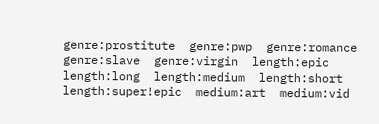genre:prostitute  genre:pwp  genre:romance  genre:slave  genre:virgin  length:epic  length:long  length:medium  length:short  length:super!epic  medium:art  medium:vid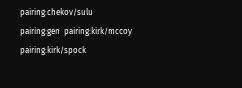pairing:chekov/sulu  pairing:gen  pairing:kirk/mccoy  pairing:kirk/spock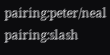pairing:peter/neal  pairing:slash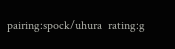pairing:spock/uhura  rating:g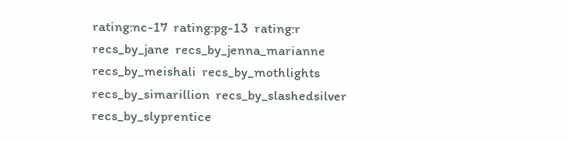rating:nc-17  rating:pg-13  rating:r  recs_by_jane  recs_by_jenna_marianne  recs_by_meishali  recs_by_mothlights  recs_by_simarillion  recs_by_slashedsilver  recs_by_slyprentice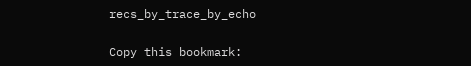recs_by_trace_by_echo

Copy this bookmark: